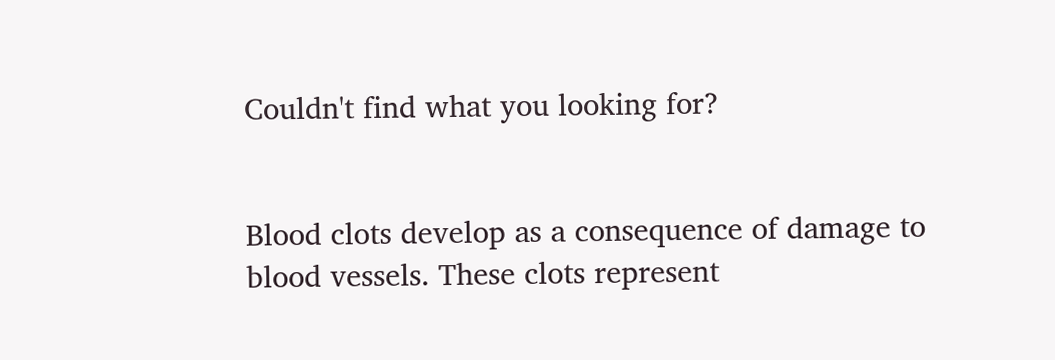Couldn't find what you looking for?


Blood clots develop as a consequence of damage to blood vessels. These clots represent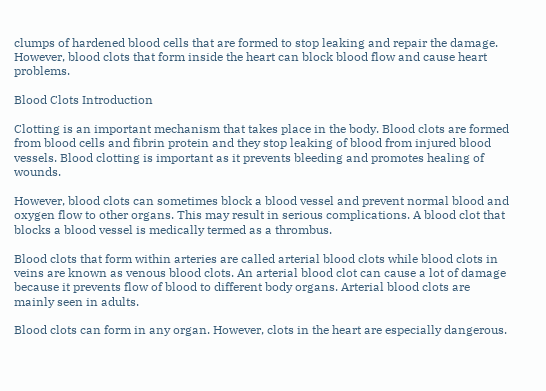clumps of hardened blood cells that are formed to stop leaking and repair the damage. However, blood clots that form inside the heart can block blood flow and cause heart problems.

Blood Clots Introduction

Clotting is an important mechanism that takes place in the body. Blood clots are formed from blood cells and fibrin protein and they stop leaking of blood from injured blood vessels. Blood clotting is important as it prevents bleeding and promotes healing of wounds.

However, blood clots can sometimes block a blood vessel and prevent normal blood and oxygen flow to other organs. This may result in serious complications. A blood clot that blocks a blood vessel is medically termed as a thrombus.

Blood clots that form within arteries are called arterial blood clots while blood clots in veins are known as venous blood clots. An arterial blood clot can cause a lot of damage because it prevents flow of blood to different body organs. Arterial blood clots are mainly seen in adults.

Blood clots can form in any organ. However, clots in the heart are especially dangerous.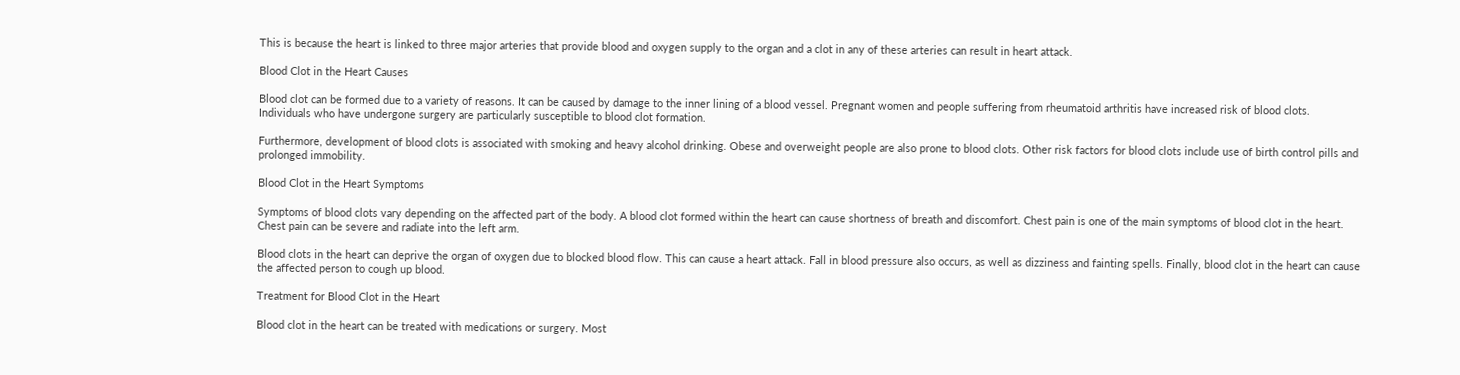This is because the heart is linked to three major arteries that provide blood and oxygen supply to the organ and a clot in any of these arteries can result in heart attack.

Blood Clot in the Heart Causes

Blood clot can be formed due to a variety of reasons. It can be caused by damage to the inner lining of a blood vessel. Pregnant women and people suffering from rheumatoid arthritis have increased risk of blood clots. Individuals who have undergone surgery are particularly susceptible to blood clot formation.

Furthermore, development of blood clots is associated with smoking and heavy alcohol drinking. Obese and overweight people are also prone to blood clots. Other risk factors for blood clots include use of birth control pills and prolonged immobility.

Blood Clot in the Heart Symptoms

Symptoms of blood clots vary depending on the affected part of the body. A blood clot formed within the heart can cause shortness of breath and discomfort. Chest pain is one of the main symptoms of blood clot in the heart. Chest pain can be severe and radiate into the left arm.

Blood clots in the heart can deprive the organ of oxygen due to blocked blood flow. This can cause a heart attack. Fall in blood pressure also occurs, as well as dizziness and fainting spells. Finally, blood clot in the heart can cause the affected person to cough up blood.

Treatment for Blood Clot in the Heart

Blood clot in the heart can be treated with medications or surgery. Most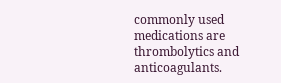commonly used medications are thrombolytics and anticoagulants.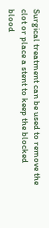Surgical treatment can be used to remove the clot or place a stent to keep the blocked blood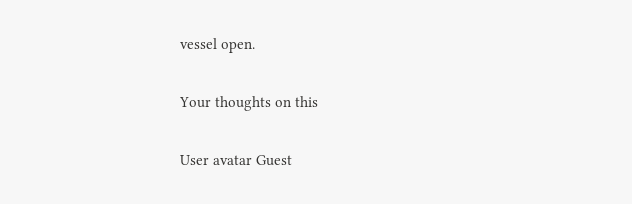vessel open.

Your thoughts on this

User avatar Guest